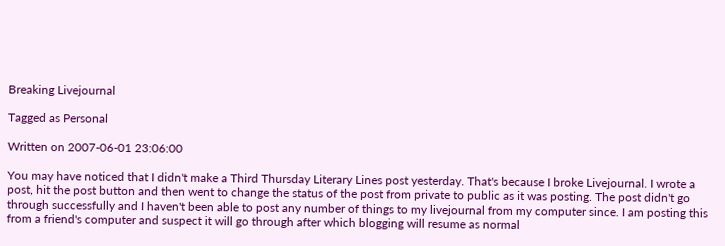Breaking Livejournal

Tagged as Personal

Written on 2007-06-01 23:06:00

You may have noticed that I didn't make a Third Thursday Literary Lines post yesterday. That's because I broke Livejournal. I wrote a post, hit the post button and then went to change the status of the post from private to public as it was posting. The post didn't go through successfully and I haven't been able to post any number of things to my livejournal from my computer since. I am posting this from a friend's computer and suspect it will go through after which blogging will resume as normal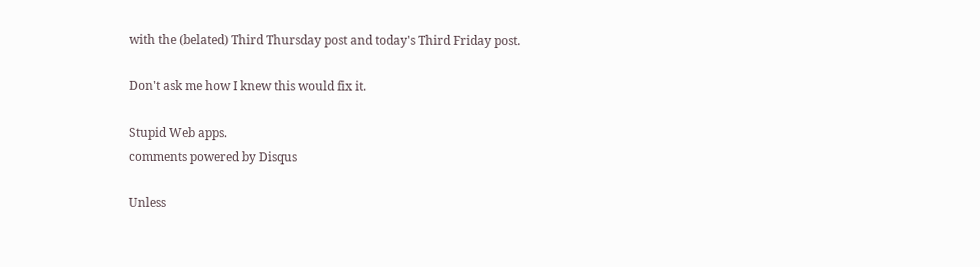with the (belated) Third Thursday post and today's Third Friday post.

Don't ask me how I knew this would fix it.

Stupid Web apps.
comments powered by Disqus

Unless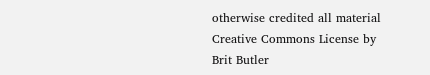otherwise credited all material Creative Commons License by Brit Butler